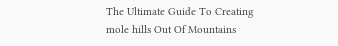The Ultimate Guide To Creating mole hills Out Of Mountains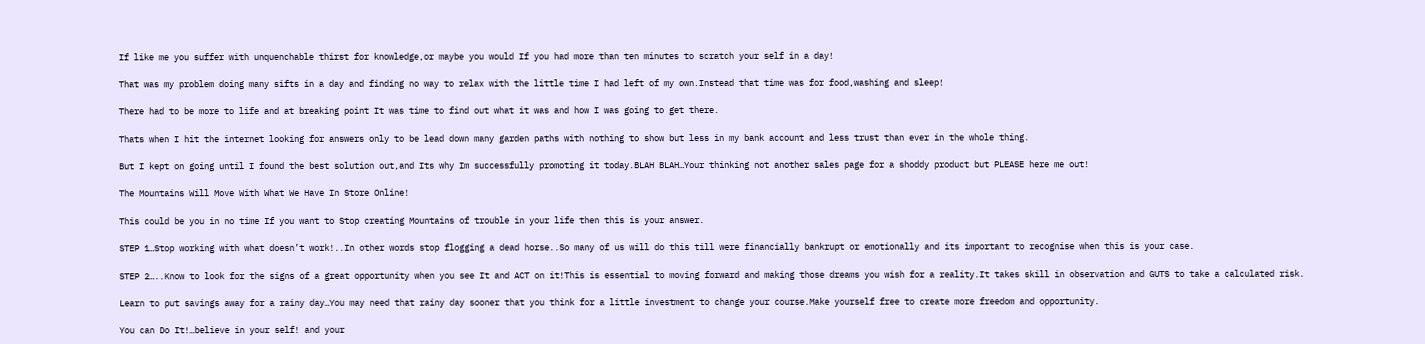If like me you suffer with unquenchable thirst for knowledge,or maybe you would If you had more than ten minutes to scratch your self in a day!

That was my problem doing many sifts in a day and finding no way to relax with the little time I had left of my own.Instead that time was for food,washing and sleep!

There had to be more to life and at breaking point It was time to find out what it was and how I was going to get there.

Thats when I hit the internet looking for answers only to be lead down many garden paths with nothing to show but less in my bank account and less trust than ever in the whole thing.

But I kept on going until I found the best solution out,and Its why Im successfully promoting it today.BLAH BLAH…Your thinking not another sales page for a shoddy product but PLEASE here me out!

The Mountains Will Move With What We Have In Store Online!

This could be you in no time If you want to Stop creating Mountains of trouble in your life then this is your answer.

STEP 1…Stop working with what doesn’t work!..In other words stop flogging a dead horse..So many of us will do this till were financially bankrupt or emotionally and its important to recognise when this is your case.

STEP 2…..Know to look for the signs of a great opportunity when you see It and ACT on it!This is essential to moving forward and making those dreams you wish for a reality.It takes skill in observation and GUTS to take a calculated risk.

Learn to put savings away for a rainy day…You may need that rainy day sooner that you think for a little investment to change your course.Make yourself free to create more freedom and opportunity.

You can Do It!…believe in your self! and your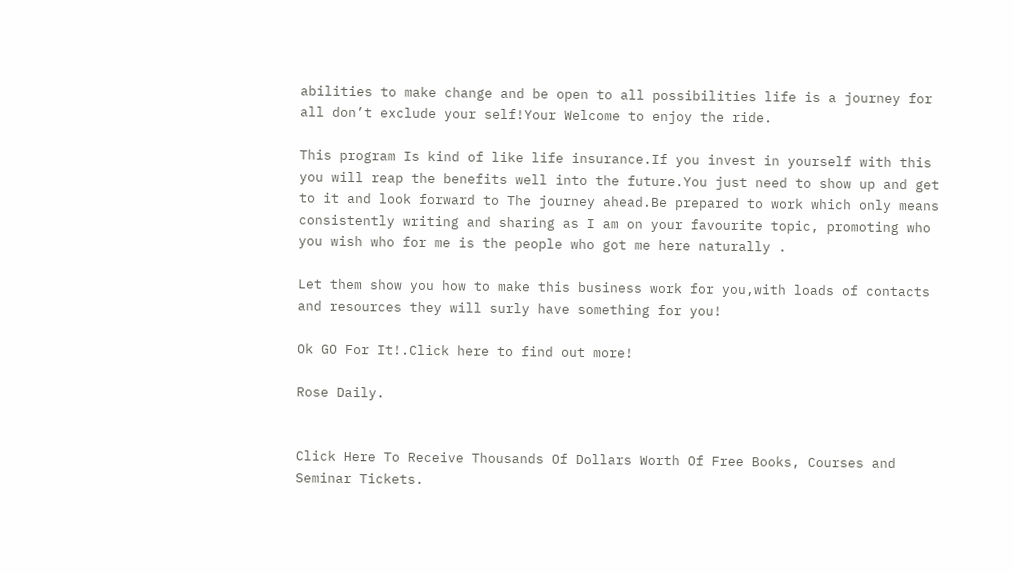abilities to make change and be open to all possibilities life is a journey for all don’t exclude your self!Your Welcome to enjoy the ride.

This program Is kind of like life insurance.If you invest in yourself with this you will reap the benefits well into the future.You just need to show up and get to it and look forward to The journey ahead.Be prepared to work which only means consistently writing and sharing as I am on your favourite topic, promoting who you wish who for me is the people who got me here naturally .

Let them show you how to make this business work for you,with loads of contacts and resources they will surly have something for you!

Ok GO For It!.Click here to find out more!

Rose Daily.


Click Here To Receive Thousands Of Dollars Worth Of Free Books, Courses and Seminar Tickets.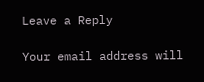Leave a Reply

Your email address will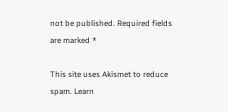not be published. Required fields are marked *

This site uses Akismet to reduce spam. Learn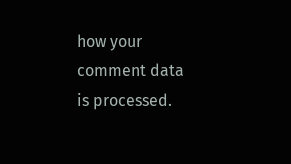how your comment data is processed.